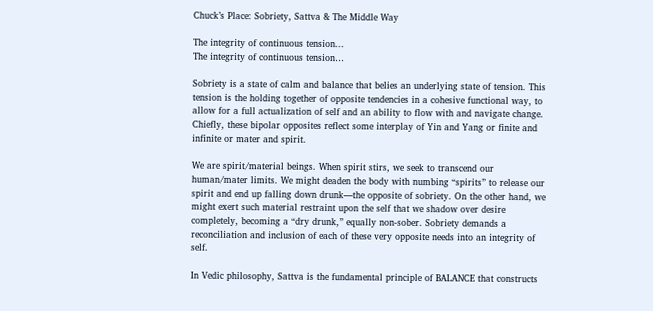Chuck’s Place: Sobriety, Sattva & The Middle Way

The integrity of continuous tension...
The integrity of continuous tension…

Sobriety is a state of calm and balance that belies an underlying state of tension. This tension is the holding together of opposite tendencies in a cohesive functional way, to allow for a full actualization of self and an ability to flow with and navigate change. Chiefly, these bipolar opposites reflect some interplay of Yin and Yang or finite and infinite or mater and spirit.

We are spirit/material beings. When spirit stirs, we seek to transcend our human/mater limits. We might deaden the body with numbing “spirits” to release our spirit and end up falling down drunk—the opposite of sobriety. On the other hand, we might exert such material restraint upon the self that we shadow over desire completely, becoming a “dry drunk,” equally non-sober. Sobriety demands a reconciliation and inclusion of each of these very opposite needs into an integrity of self.

In Vedic philosophy, Sattva is the fundamental principle of BALANCE that constructs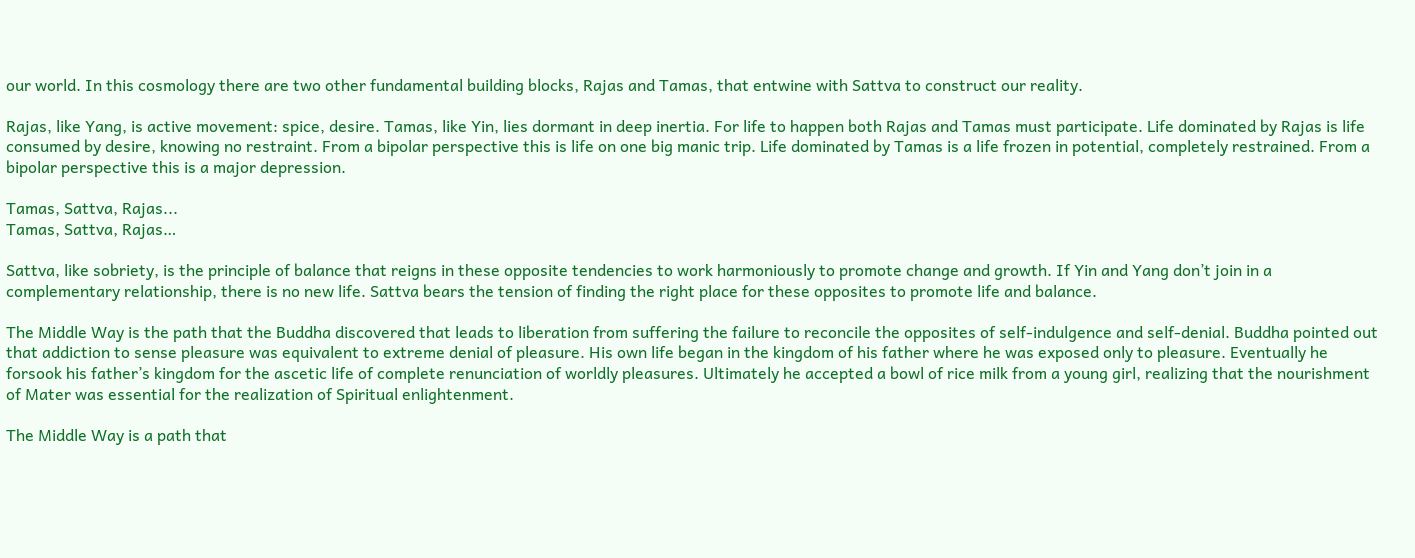our world. In this cosmology there are two other fundamental building blocks, Rajas and Tamas, that entwine with Sattva to construct our reality.

Rajas, like Yang, is active movement: spice, desire. Tamas, like Yin, lies dormant in deep inertia. For life to happen both Rajas and Tamas must participate. Life dominated by Rajas is life consumed by desire, knowing no restraint. From a bipolar perspective this is life on one big manic trip. Life dominated by Tamas is a life frozen in potential, completely restrained. From a bipolar perspective this is a major depression.

Tamas, Sattva, Rajas...
Tamas, Sattva, Rajas…

Sattva, like sobriety, is the principle of balance that reigns in these opposite tendencies to work harmoniously to promote change and growth. If Yin and Yang don’t join in a complementary relationship, there is no new life. Sattva bears the tension of finding the right place for these opposites to promote life and balance.

The Middle Way is the path that the Buddha discovered that leads to liberation from suffering the failure to reconcile the opposites of self-indulgence and self-denial. Buddha pointed out that addiction to sense pleasure was equivalent to extreme denial of pleasure. His own life began in the kingdom of his father where he was exposed only to pleasure. Eventually he forsook his father’s kingdom for the ascetic life of complete renunciation of worldly pleasures. Ultimately he accepted a bowl of rice milk from a young girl, realizing that the nourishment of Mater was essential for the realization of Spiritual enlightenment.

The Middle Way is a path that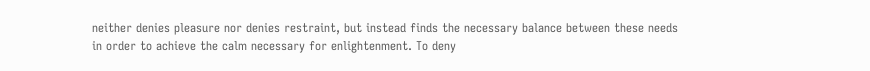neither denies pleasure nor denies restraint, but instead finds the necessary balance between these needs in order to achieve the calm necessary for enlightenment. To deny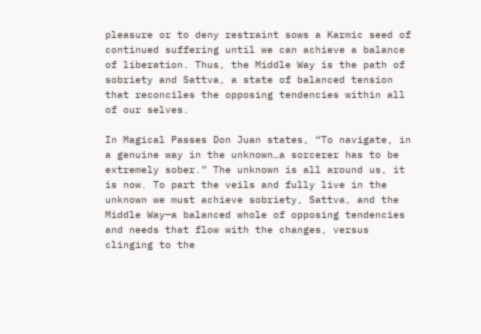pleasure or to deny restraint sows a Karmic seed of continued suffering until we can achieve a balance of liberation. Thus, the Middle Way is the path of sobriety and Sattva, a state of balanced tension that reconciles the opposing tendencies within all of our selves.

In Magical Passes Don Juan states, “To navigate, in a genuine way in the unknown…a sorcerer has to be extremely sober.” The unknown is all around us, it is now. To part the veils and fully live in the unknown we must achieve sobriety, Sattva, and the Middle Way—a balanced whole of opposing tendencies and needs that flow with the changes, versus clinging to the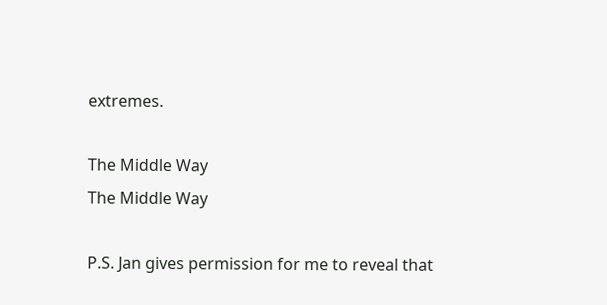extremes.

The Middle Way
The Middle Way

P.S. Jan gives permission for me to reveal that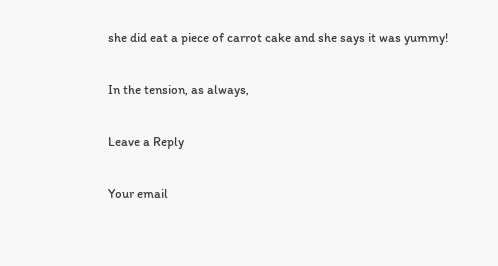she did eat a piece of carrot cake and she says it was yummy!

In the tension, as always,

Leave a Reply

Your email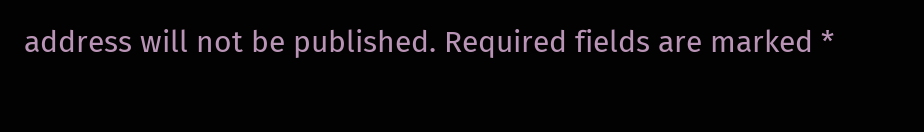address will not be published. Required fields are marked *